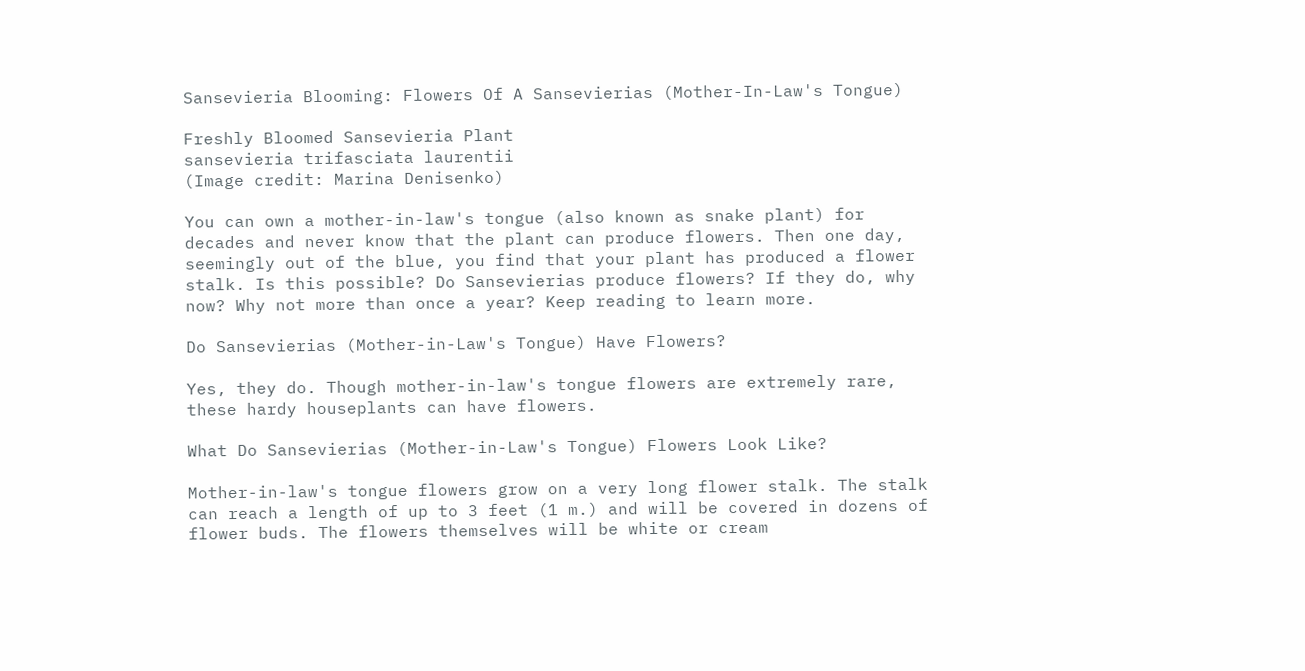Sansevieria Blooming: Flowers Of A Sansevierias (Mother-In-Law's Tongue)

Freshly Bloomed Sansevieria Plant
sansevieria trifasciata laurentii
(Image credit: Marina Denisenko)

You can own a mother-in-law's tongue (also known as snake plant) for decades and never know that the plant can produce flowers. Then one day, seemingly out of the blue, you find that your plant has produced a flower stalk. Is this possible? Do Sansevierias produce flowers? If they do, why now? Why not more than once a year? Keep reading to learn more.

Do Sansevierias (Mother-in-Law's Tongue) Have Flowers?

Yes, they do. Though mother-in-law's tongue flowers are extremely rare, these hardy houseplants can have flowers.

What Do Sansevierias (Mother-in-Law's Tongue) Flowers Look Like?

Mother-in-law's tongue flowers grow on a very long flower stalk. The stalk can reach a length of up to 3 feet (1 m.) and will be covered in dozens of flower buds. The flowers themselves will be white or cream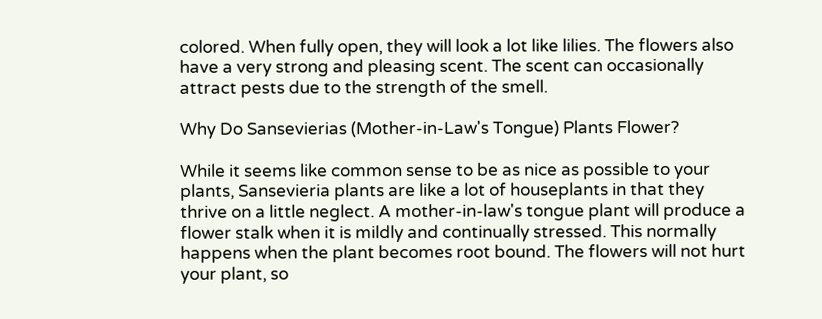colored. When fully open, they will look a lot like lilies. The flowers also have a very strong and pleasing scent. The scent can occasionally attract pests due to the strength of the smell.

Why Do Sansevierias (Mother-in-Law's Tongue) Plants Flower?

While it seems like common sense to be as nice as possible to your plants, Sansevieria plants are like a lot of houseplants in that they thrive on a little neglect. A mother-in-law's tongue plant will produce a flower stalk when it is mildly and continually stressed. This normally happens when the plant becomes root bound. The flowers will not hurt your plant, so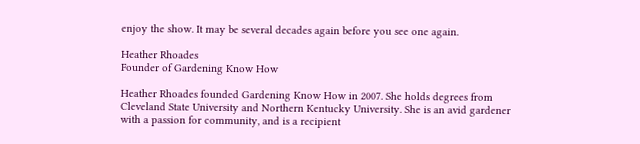enjoy the show. It may be several decades again before you see one again.

Heather Rhoades
Founder of Gardening Know How

Heather Rhoades founded Gardening Know How in 2007. She holds degrees from Cleveland State University and Northern Kentucky University. She is an avid gardener with a passion for community, and is a recipient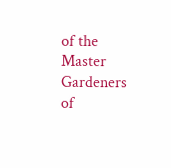of the Master Gardeners of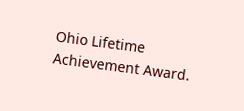Ohio Lifetime Achievement Award.